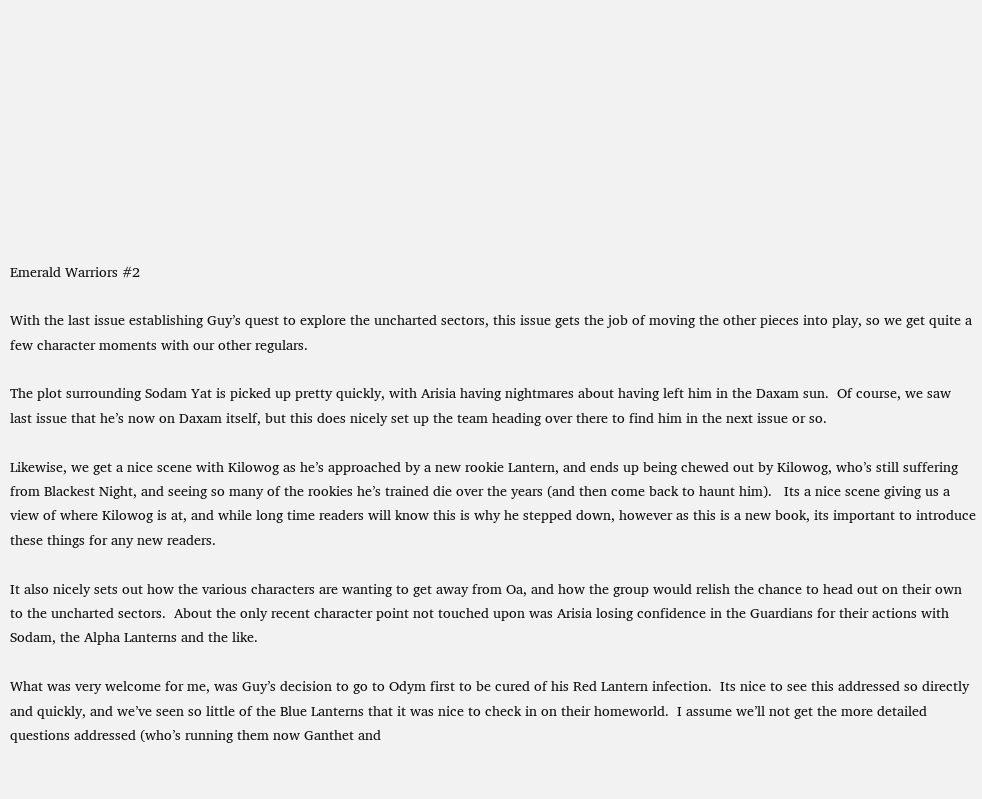Emerald Warriors #2

With the last issue establishing Guy’s quest to explore the uncharted sectors, this issue gets the job of moving the other pieces into play, so we get quite a few character moments with our other regulars.

The plot surrounding Sodam Yat is picked up pretty quickly, with Arisia having nightmares about having left him in the Daxam sun.  Of course, we saw last issue that he’s now on Daxam itself, but this does nicely set up the team heading over there to find him in the next issue or so.

Likewise, we get a nice scene with Kilowog as he’s approached by a new rookie Lantern, and ends up being chewed out by Kilowog, who’s still suffering from Blackest Night, and seeing so many of the rookies he’s trained die over the years (and then come back to haunt him).   Its a nice scene giving us a view of where Kilowog is at, and while long time readers will know this is why he stepped down, however as this is a new book, its important to introduce these things for any new readers.

It also nicely sets out how the various characters are wanting to get away from Oa, and how the group would relish the chance to head out on their own to the uncharted sectors.  About the only recent character point not touched upon was Arisia losing confidence in the Guardians for their actions with Sodam, the Alpha Lanterns and the like.

What was very welcome for me, was Guy’s decision to go to Odym first to be cured of his Red Lantern infection.  Its nice to see this addressed so directly and quickly, and we’ve seen so little of the Blue Lanterns that it was nice to check in on their homeworld.  I assume we’ll not get the more detailed questions addressed (who’s running them now Ganthet and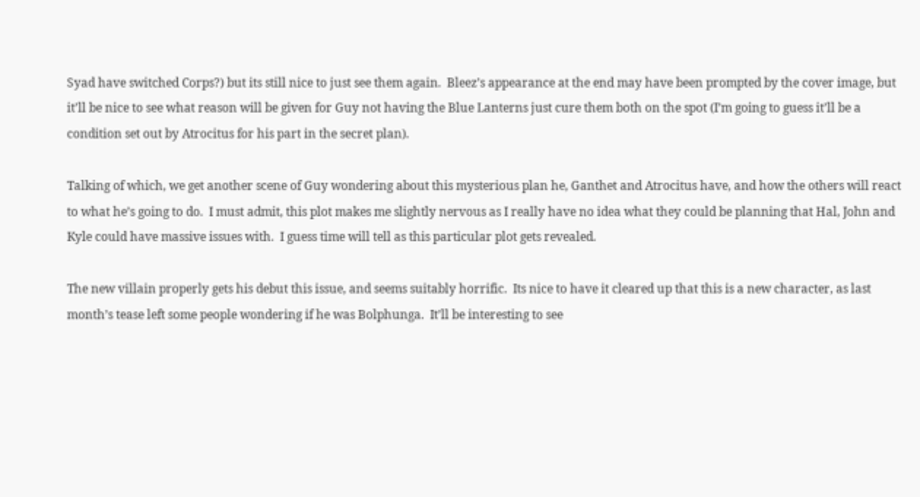Syad have switched Corps?) but its still nice to just see them again.  Bleez’s appearance at the end may have been prompted by the cover image, but it’ll be nice to see what reason will be given for Guy not having the Blue Lanterns just cure them both on the spot (I’m going to guess it’ll be a condition set out by Atrocitus for his part in the secret plan).

Talking of which, we get another scene of Guy wondering about this mysterious plan he, Ganthet and Atrocitus have, and how the others will react to what he’s going to do.  I must admit, this plot makes me slightly nervous as I really have no idea what they could be planning that Hal, John and Kyle could have massive issues with.  I guess time will tell as this particular plot gets revealed.

The new villain properly gets his debut this issue, and seems suitably horrific.  Its nice to have it cleared up that this is a new character, as last month’s tease left some people wondering if he was Bolphunga.  It’ll be interesting to see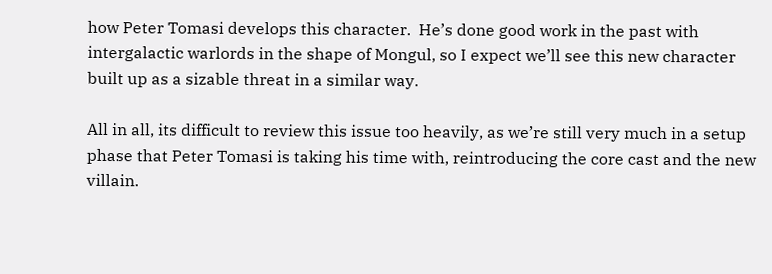how Peter Tomasi develops this character.  He’s done good work in the past with intergalactic warlords in the shape of Mongul, so I expect we’ll see this new character built up as a sizable threat in a similar way.

All in all, its difficult to review this issue too heavily, as we’re still very much in a setup phase that Peter Tomasi is taking his time with, reintroducing the core cast and the new villain.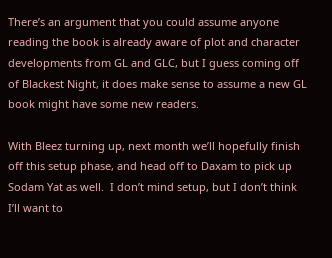There’s an argument that you could assume anyone reading the book is already aware of plot and character developments from GL and GLC, but I guess coming off of Blackest Night, it does make sense to assume a new GL book might have some new readers.

With Bleez turning up, next month we’ll hopefully finish off this setup phase, and head off to Daxam to pick up Sodam Yat as well.  I don’t mind setup, but I don’t think I’ll want to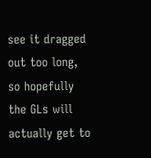see it dragged out too long, so hopefully the GLs will actually get to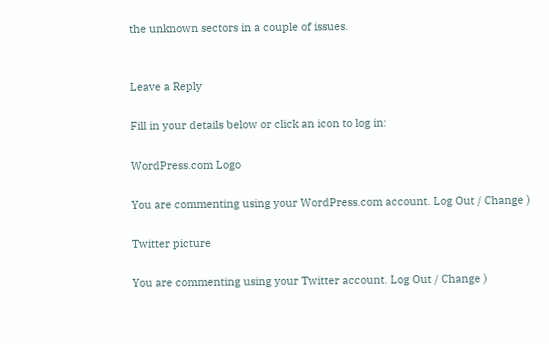the unknown sectors in a couple of issues.


Leave a Reply

Fill in your details below or click an icon to log in:

WordPress.com Logo

You are commenting using your WordPress.com account. Log Out / Change )

Twitter picture

You are commenting using your Twitter account. Log Out / Change )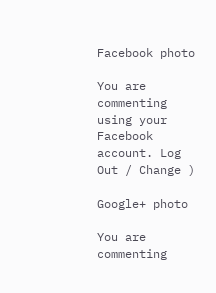Facebook photo

You are commenting using your Facebook account. Log Out / Change )

Google+ photo

You are commenting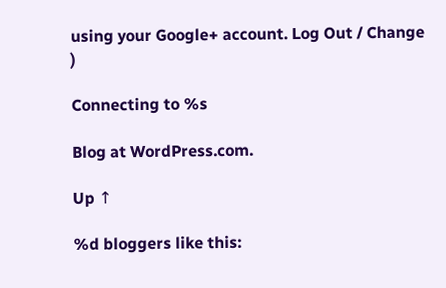using your Google+ account. Log Out / Change )

Connecting to %s

Blog at WordPress.com.

Up ↑

%d bloggers like this: